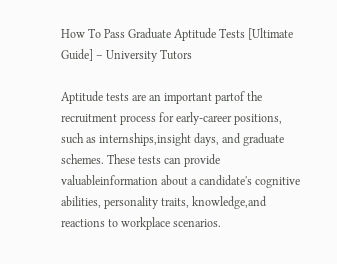How To Pass Graduate Aptitude Tests [Ultimate Guide] – University Tutors

Aptitude tests are an important partof the recruitment process for early-career positions, such as internships,insight days, and graduate schemes. These tests can provide valuableinformation about a candidate's cognitive abilities, personality traits, knowledge,and reactions to workplace scenarios.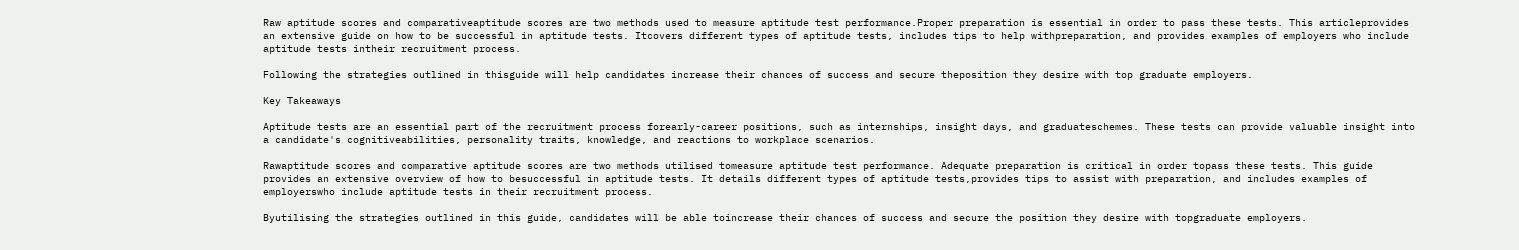Raw aptitude scores and comparativeaptitude scores are two methods used to measure aptitude test performance.Proper preparation is essential in order to pass these tests. This articleprovides an extensive guide on how to be successful in aptitude tests. Itcovers different types of aptitude tests, includes tips to help withpreparation, and provides examples of employers who include aptitude tests intheir recruitment process.

Following the strategies outlined in thisguide will help candidates increase their chances of success and secure theposition they desire with top graduate employers.

Key Takeaways

Aptitude tests are an essential part of the recruitment process forearly-career positions, such as internships, insight days, and graduateschemes. These tests can provide valuable insight into a candidate's cognitiveabilities, personality traits, knowledge, and reactions to workplace scenarios.

Rawaptitude scores and comparative aptitude scores are two methods utilised tomeasure aptitude test performance. Adequate preparation is critical in order topass these tests. This guide provides an extensive overview of how to besuccessful in aptitude tests. It details different types of aptitude tests,provides tips to assist with preparation, and includes examples of employerswho include aptitude tests in their recruitment process.

Byutilising the strategies outlined in this guide, candidates will be able toincrease their chances of success and secure the position they desire with topgraduate employers.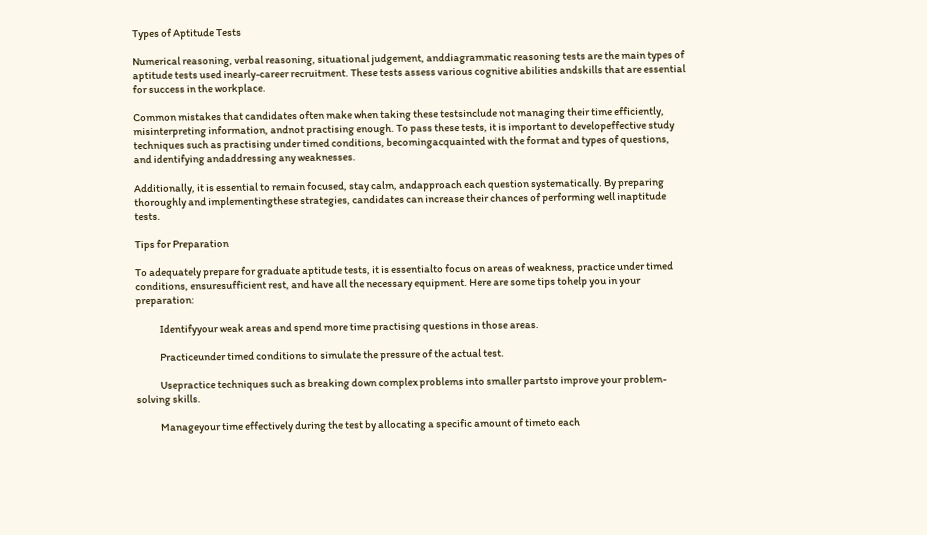Types of Aptitude Tests

Numerical reasoning, verbal reasoning, situational judgement, anddiagrammatic reasoning tests are the main types of aptitude tests used inearly-career recruitment. These tests assess various cognitive abilities andskills that are essential for success in the workplace.

Common mistakes that candidates often make when taking these testsinclude not managing their time efficiently, misinterpreting information, andnot practising enough. To pass these tests, it is important to developeffective study techniques such as practising under timed conditions, becomingacquainted with the format and types of questions, and identifying andaddressing any weaknesses.

Additionally, it is essential to remain focused, stay calm, andapproach each question systematically. By preparing thoroughly and implementingthese strategies, candidates can increase their chances of performing well inaptitude tests.

Tips for Preparation

To adequately prepare for graduate aptitude tests, it is essentialto focus on areas of weakness, practice under timed conditions, ensuresufficient rest, and have all the necessary equipment. Here are some tips tohelp you in your preparation:

            Identifyyour weak areas and spend more time practising questions in those areas.

            Practiceunder timed conditions to simulate the pressure of the actual test.

            Usepractice techniques such as breaking down complex problems into smaller partsto improve your problem-solving skills.

            Manageyour time effectively during the test by allocating a specific amount of timeto each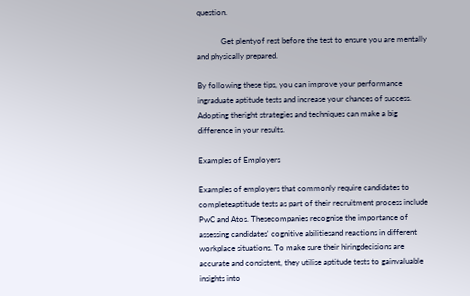question.

            Get plentyof rest before the test to ensure you are mentally and physically prepared.

By following these tips, you can improve your performance ingraduate aptitude tests and increase your chances of success. Adopting theright strategies and techniques can make a big difference in your results.

Examples of Employers

Examples of employers that commonly require candidates to completeaptitude tests as part of their recruitment process include PwC and Atos. Thesecompanies recognise the importance of assessing candidates' cognitive abilitiesand reactions in different workplace situations. To make sure their hiringdecisions are accurate and consistent, they utilise aptitude tests to gainvaluable insights into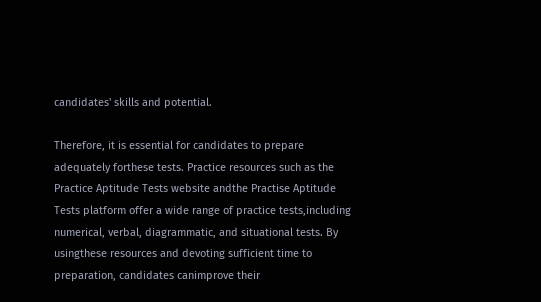candidates' skills and potential.

Therefore, it is essential for candidates to prepare adequately forthese tests. Practice resources such as the Practice Aptitude Tests website andthe Practise Aptitude Tests platform offer a wide range of practice tests,including numerical, verbal, diagrammatic, and situational tests. By usingthese resources and devoting sufficient time to preparation, candidates canimprove their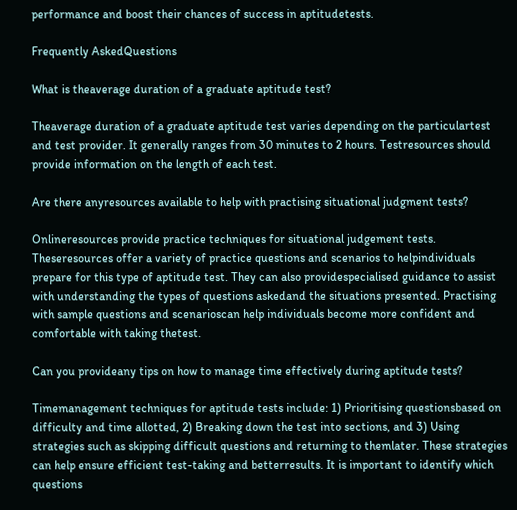performance and boost their chances of success in aptitudetests.

Frequently AskedQuestions

What is theaverage duration of a graduate aptitude test?

Theaverage duration of a graduate aptitude test varies depending on the particulartest and test provider. It generally ranges from 30 minutes to 2 hours. Testresources should provide information on the length of each test.

Are there anyresources available to help with practising situational judgment tests?

Onlineresources provide practice techniques for situational judgement tests. Theseresources offer a variety of practice questions and scenarios to helpindividuals prepare for this type of aptitude test. They can also providespecialised guidance to assist with understanding the types of questions askedand the situations presented. Practising with sample questions and scenarioscan help individuals become more confident and comfortable with taking thetest.

Can you provideany tips on how to manage time effectively during aptitude tests?

Timemanagement techniques for aptitude tests include: 1) Prioritising questionsbased on difficulty and time allotted, 2) Breaking down the test into sections, and 3) Using strategies such as skipping difficult questions and returning to themlater. These strategies can help ensure efficient test-taking and betterresults. It is important to identify which questions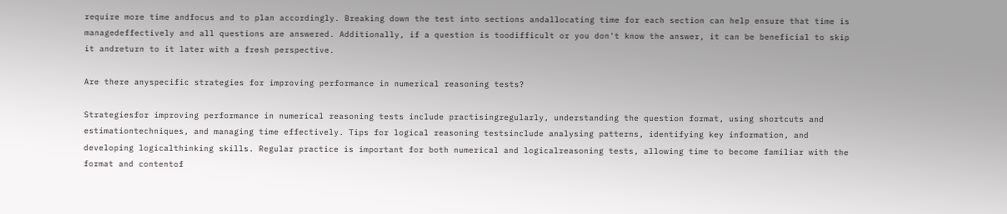require more time andfocus and to plan accordingly. Breaking down the test into sections andallocating time for each section can help ensure that time is managedeffectively and all questions are answered. Additionally, if a question is toodifficult or you don't know the answer, it can be beneficial to skip it andreturn to it later with a fresh perspective.

Are there anyspecific strategies for improving performance in numerical reasoning tests?

Strategiesfor improving performance in numerical reasoning tests include practisingregularly, understanding the question format, using shortcuts and estimationtechniques, and managing time effectively. Tips for logical reasoning testsinclude analysing patterns, identifying key information, and developing logicalthinking skills. Regular practice is important for both numerical and logicalreasoning tests, allowing time to become familiar with the format and contentof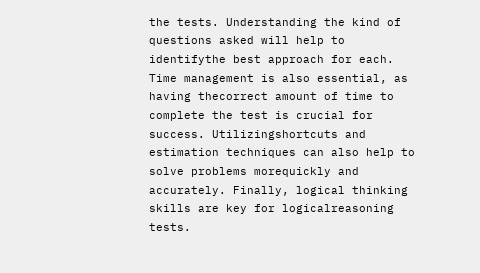the tests. Understanding the kind of questions asked will help to identifythe best approach for each. Time management is also essential, as having thecorrect amount of time to complete the test is crucial for success. Utilizingshortcuts and estimation techniques can also help to solve problems morequickly and accurately. Finally, logical thinking skills are key for logicalreasoning tests.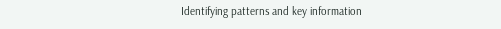Identifying patterns and key information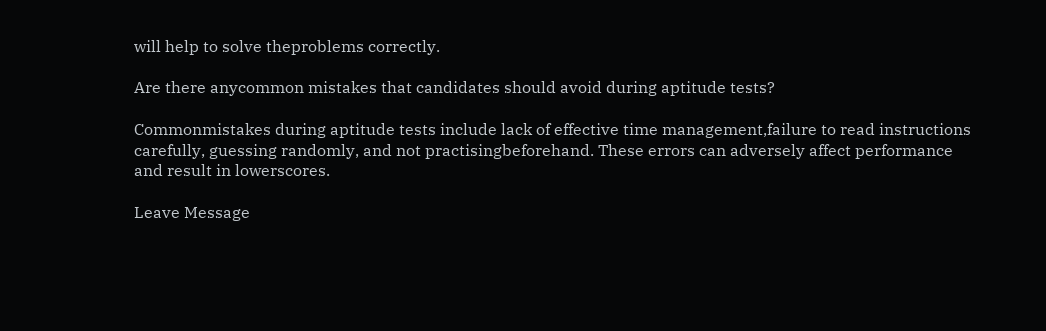will help to solve theproblems correctly.

Are there anycommon mistakes that candidates should avoid during aptitude tests?

Commonmistakes during aptitude tests include lack of effective time management,failure to read instructions carefully, guessing randomly, and not practisingbeforehand. These errors can adversely affect performance and result in lowerscores.

Leave Message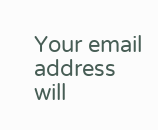Your email address will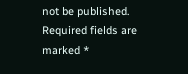not be published. Required fields are marked *